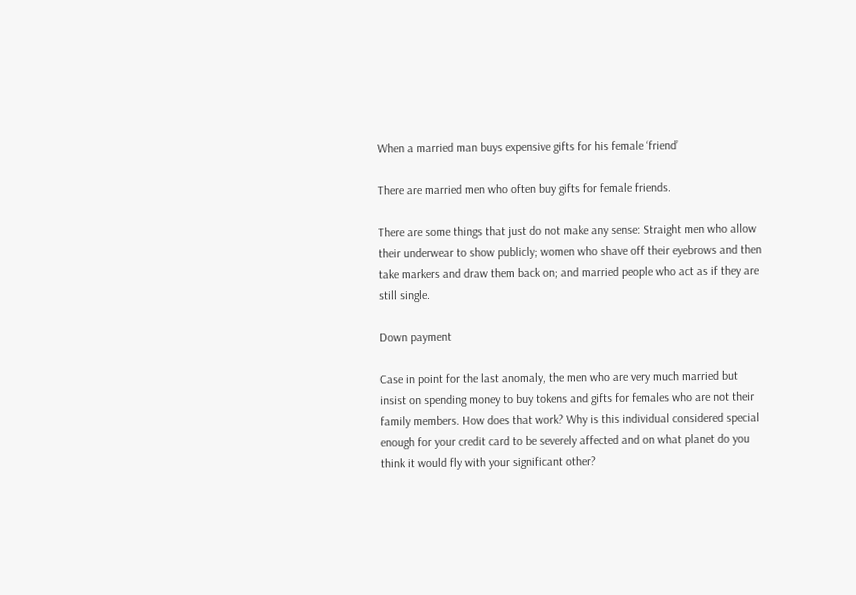When a married man buys expensive gifts for his female ‘friend’

There are married men who often buy gifts for female friends.

There are some things that just do not make any sense: Straight men who allow their underwear to show publicly; women who shave off their eyebrows and then take markers and draw them back on; and married people who act as if they are still single.

Down payment

Case in point for the last anomaly, the men who are very much married but insist on spending money to buy tokens and gifts for females who are not their family members. How does that work? Why is this individual considered special enough for your credit card to be severely affected and on what planet do you think it would fly with your significant other?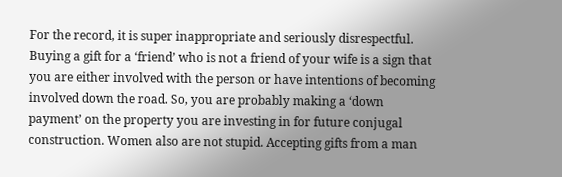For the record, it is super inappropriate and seriously disrespectful. Buying a gift for a ‘friend’ who is not a friend of your wife is a sign that you are either involved with the person or have intentions of becoming involved down the road. So, you are probably making a ‘down payment’ on the property you are investing in for future conjugal construction. Women also are not stupid. Accepting gifts from a man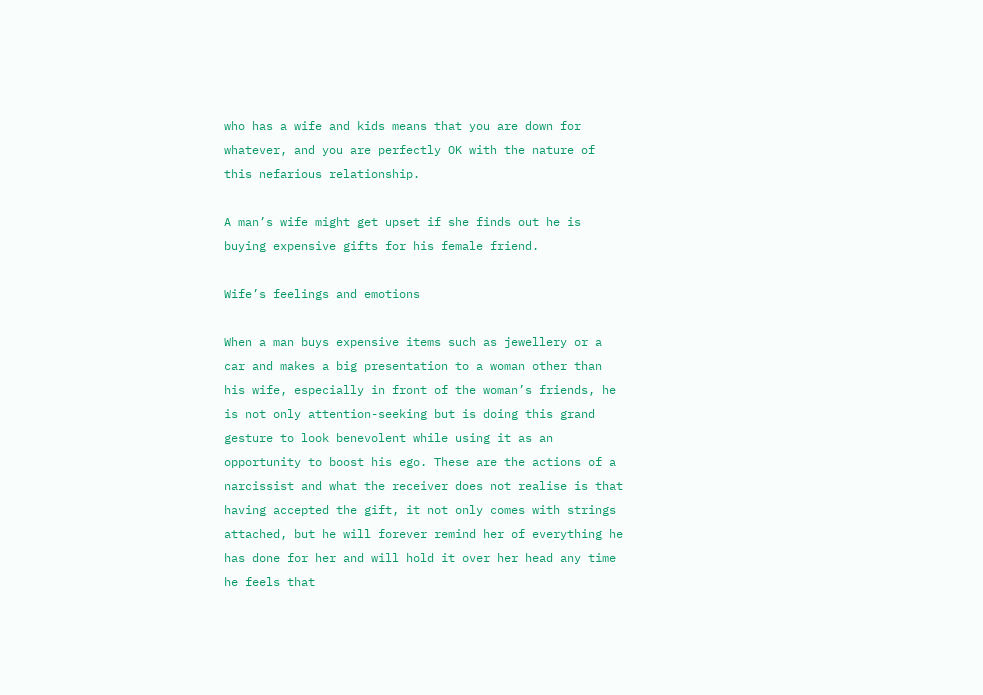who has a wife and kids means that you are down for whatever, and you are perfectly OK with the nature of this nefarious relationship.

A man’s wife might get upset if she finds out he is buying expensive gifts for his female friend.

Wife’s feelings and emotions

When a man buys expensive items such as jewellery or a car and makes a big presentation to a woman other than his wife, especially in front of the woman’s friends, he is not only attention-seeking but is doing this grand gesture to look benevolent while using it as an opportunity to boost his ego. These are the actions of a narcissist and what the receiver does not realise is that having accepted the gift, it not only comes with strings attached, but he will forever remind her of everything he has done for her and will hold it over her head any time he feels that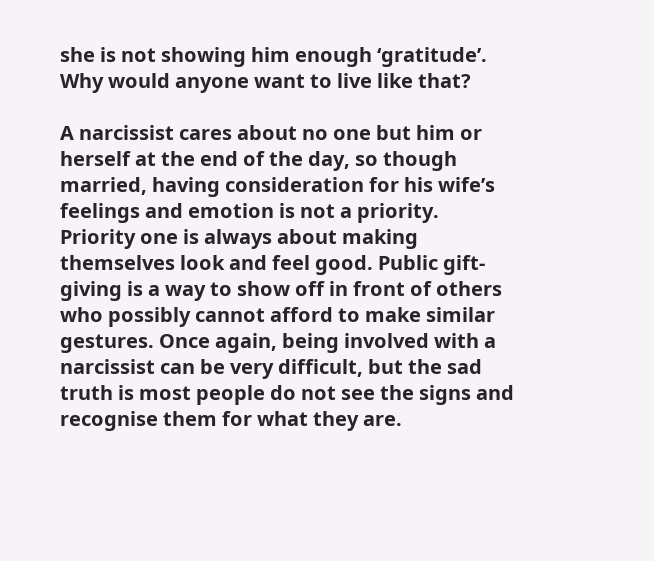she is not showing him enough ‘gratitude’. Why would anyone want to live like that?

A narcissist cares about no one but him or herself at the end of the day, so though married, having consideration for his wife’s feelings and emotion is not a priority. Priority one is always about making themselves look and feel good. Public gift-giving is a way to show off in front of others who possibly cannot afford to make similar gestures. Once again, being involved with a narcissist can be very difficult, but the sad truth is most people do not see the signs and recognise them for what they are.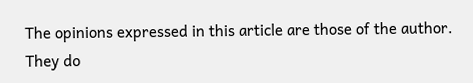The opinions expressed in this article are those of the author. They do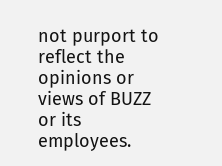not purport to reflect the opinions or views of BUZZ or its employees.